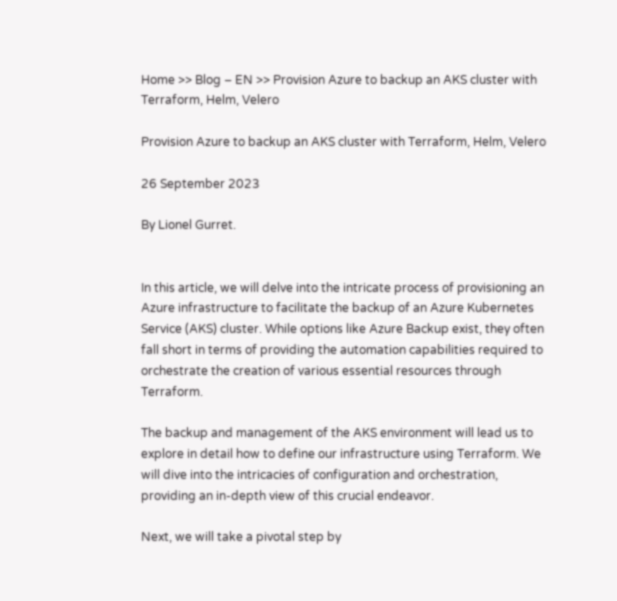Home >> Blog – EN >> Provision Azure to backup an AKS cluster with Terraform, Helm, Velero

Provision Azure to backup an AKS cluster with Terraform, Helm, Velero

26 September 2023

By Lionel Gurret.


In this article, we will delve into the intricate process of provisioning an Azure infrastructure to facilitate the backup of an Azure Kubernetes Service (AKS) cluster. While options like Azure Backup exist, they often fall short in terms of providing the automation capabilities required to orchestrate the creation of various essential resources through Terraform.

The backup and management of the AKS environment will lead us to explore in detail how to define our infrastructure using Terraform. We will dive into the intricacies of configuration and orchestration, providing an in-depth view of this crucial endeavor.

Next, we will take a pivotal step by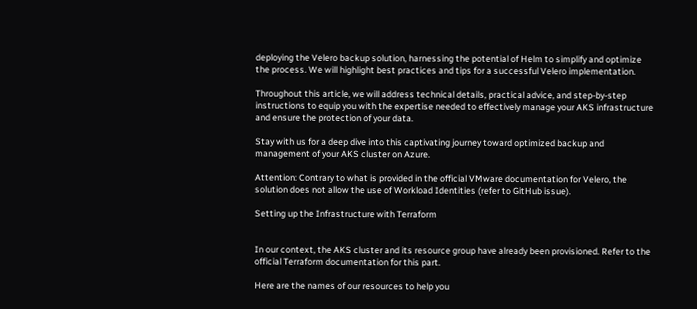deploying the Velero backup solution, harnessing the potential of Helm to simplify and optimize the process. We will highlight best practices and tips for a successful Velero implementation.

Throughout this article, we will address technical details, practical advice, and step-by-step instructions to equip you with the expertise needed to effectively manage your AKS infrastructure and ensure the protection of your data.

Stay with us for a deep dive into this captivating journey toward optimized backup and management of your AKS cluster on Azure.

Attention: Contrary to what is provided in the official VMware documentation for Velero, the solution does not allow the use of Workload Identities (refer to GitHub issue).

Setting up the Infrastructure with Terraform


In our context, the AKS cluster and its resource group have already been provisioned. Refer to the official Terraform documentation for this part.

Here are the names of our resources to help you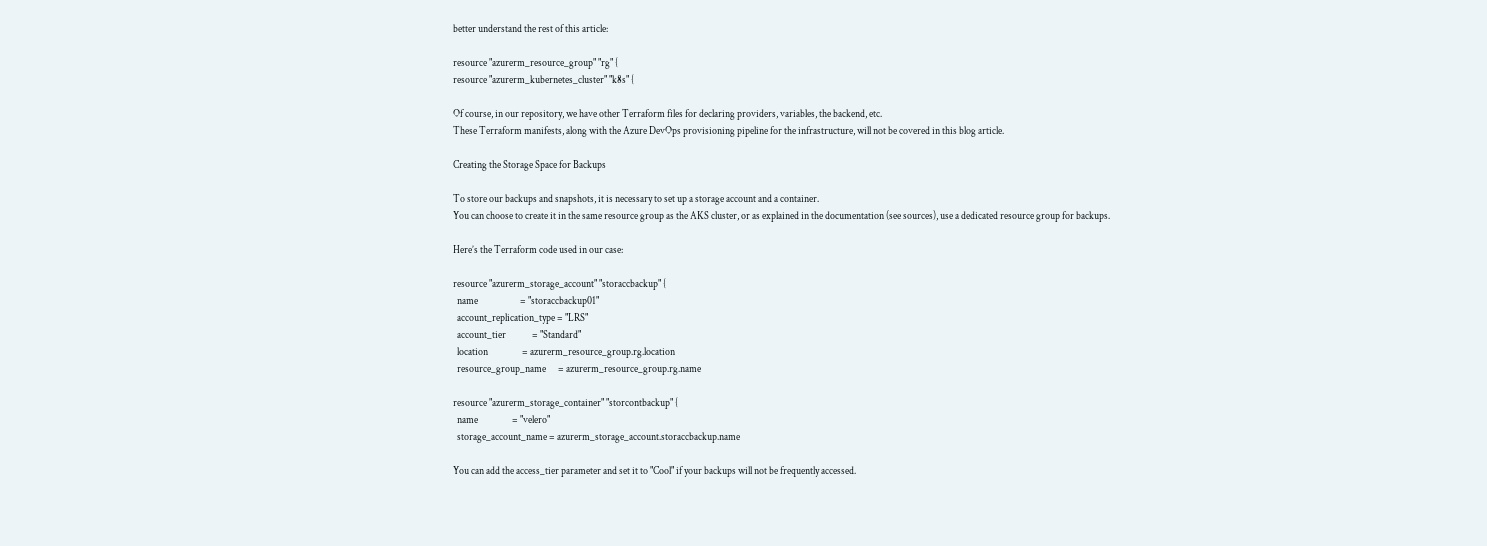better understand the rest of this article:

resource "azurerm_resource_group" "rg" {
resource "azurerm_kubernetes_cluster" "k8s" {

Of course, in our repository, we have other Terraform files for declaring providers, variables, the backend, etc.
These Terraform manifests, along with the Azure DevOps provisioning pipeline for the infrastructure, will not be covered in this blog article.

Creating the Storage Space for Backups

To store our backups and snapshots, it is necessary to set up a storage account and a container.
You can choose to create it in the same resource group as the AKS cluster, or as explained in the documentation (see sources), use a dedicated resource group for backups.

Here’s the Terraform code used in our case:

resource "azurerm_storage_account" "storaccbackup" {
  name                     = "storaccbackup01"
  account_replication_type = "LRS"
  account_tier             = "Standard"
  location                 = azurerm_resource_group.rg.location
  resource_group_name      = azurerm_resource_group.rg.name

resource "azurerm_storage_container" "storcontbackup" {
  name                 = "velero"
  storage_account_name = azurerm_storage_account.storaccbackup.name

You can add the access_tier parameter and set it to "Cool" if your backups will not be frequently accessed.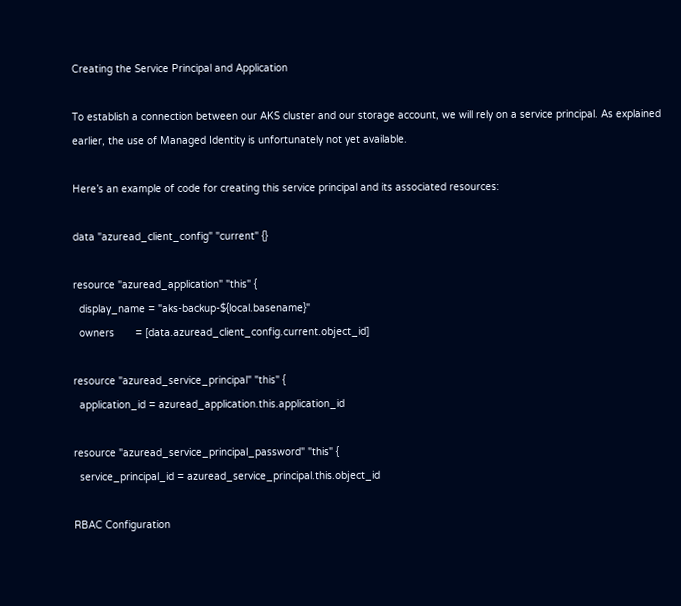Creating the Service Principal and Application

To establish a connection between our AKS cluster and our storage account, we will rely on a service principal. As explained earlier, the use of Managed Identity is unfortunately not yet available.

Here’s an example of code for creating this service principal and its associated resources:

data "azuread_client_config" "current" {}

resource "azuread_application" "this" {
  display_name = "aks-backup-${local.basename}"
  owners       = [data.azuread_client_config.current.object_id]

resource "azuread_service_principal" "this" {
  application_id = azuread_application.this.application_id

resource "azuread_service_principal_password" "this" {
  service_principal_id = azuread_service_principal.this.object_id

RBAC Configuration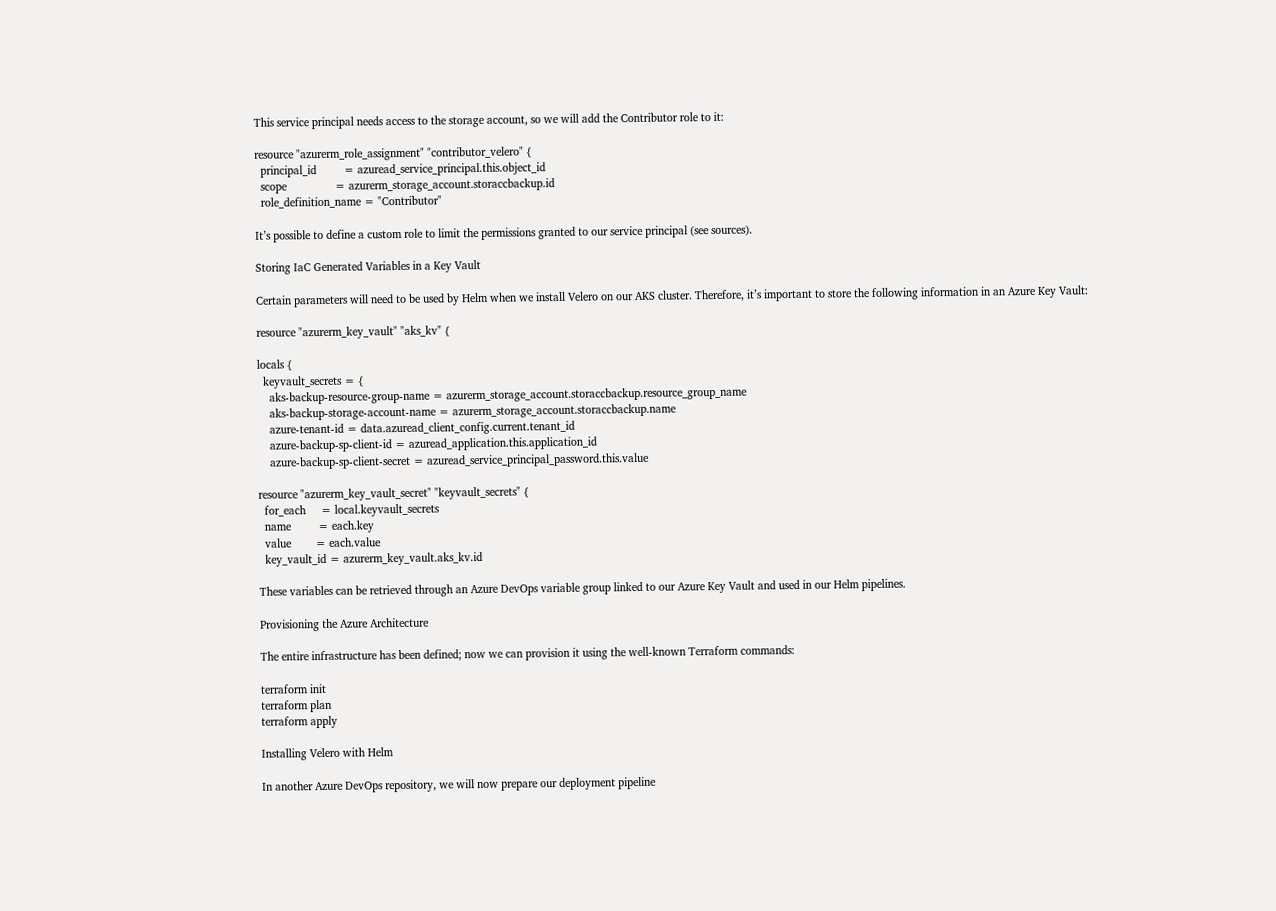This service principal needs access to the storage account, so we will add the Contributor role to it:

resource "azurerm_role_assignment" "contributor_velero" {
  principal_id         = azuread_service_principal.this.object_id
  scope                = azurerm_storage_account.storaccbackup.id
  role_definition_name = "Contributor"

It’s possible to define a custom role to limit the permissions granted to our service principal (see sources).

Storing IaC Generated Variables in a Key Vault

Certain parameters will need to be used by Helm when we install Velero on our AKS cluster. Therefore, it’s important to store the following information in an Azure Key Vault:

resource "azurerm_key_vault" "aks_kv" {

locals {
  keyvault_secrets = {
    aks-backup-resource-group-name = azurerm_storage_account.storaccbackup.resource_group_name
    aks-backup-storage-account-name = azurerm_storage_account.storaccbackup.name
    azure-tenant-id = data.azuread_client_config.current.tenant_id
    azure-backup-sp-client-id = azuread_application.this.application_id
    azure-backup-sp-client-secret = azuread_service_principal_password.this.value

resource "azurerm_key_vault_secret" "keyvault_secrets" {
  for_each     = local.keyvault_secrets
  name         = each.key
  value        = each.value
  key_vault_id = azurerm_key_vault.aks_kv.id

These variables can be retrieved through an Azure DevOps variable group linked to our Azure Key Vault and used in our Helm pipelines.

Provisioning the Azure Architecture

The entire infrastructure has been defined; now we can provision it using the well-known Terraform commands:

terraform init
terraform plan
terraform apply

Installing Velero with Helm

In another Azure DevOps repository, we will now prepare our deployment pipeline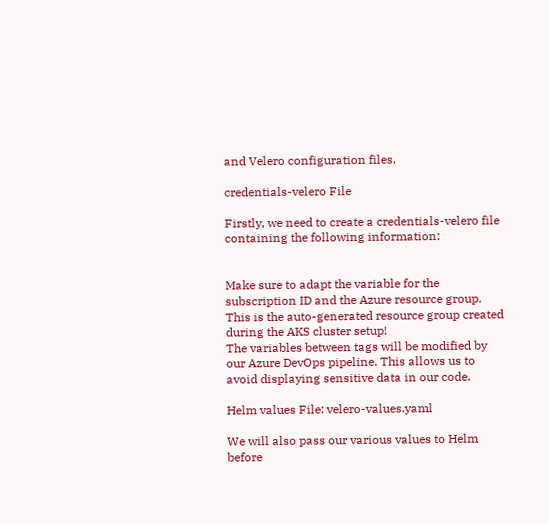and Velero configuration files.

credentials-velero File

Firstly, we need to create a credentials-velero file containing the following information:


Make sure to adapt the variable for the subscription ID and the Azure resource group. This is the auto-generated resource group created during the AKS cluster setup!
The variables between tags will be modified by our Azure DevOps pipeline. This allows us to avoid displaying sensitive data in our code.

Helm values File: velero-values.yaml

We will also pass our various values to Helm before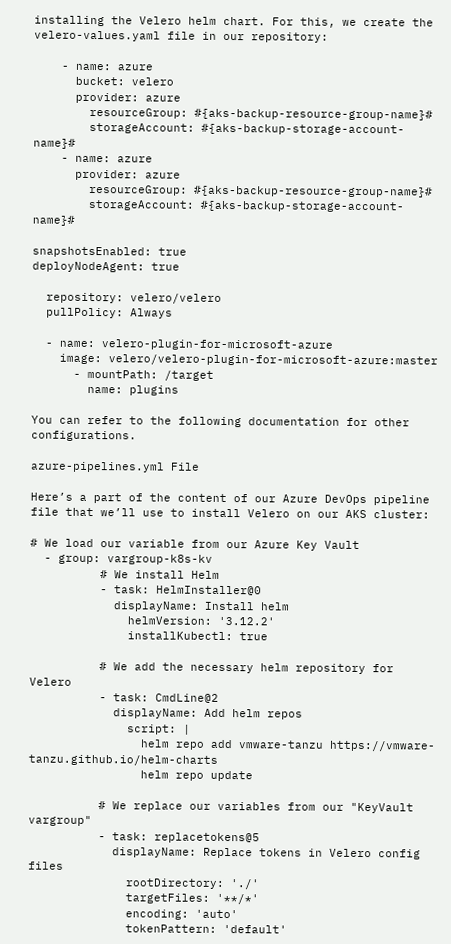installing the Velero helm chart. For this, we create the velero-values.yaml file in our repository:

    - name: azure
      bucket: velero
      provider: azure
        resourceGroup: #{aks-backup-resource-group-name}#
        storageAccount: #{aks-backup-storage-account-name}#
    - name: azure
      provider: azure
        resourceGroup: #{aks-backup-resource-group-name}#
        storageAccount: #{aks-backup-storage-account-name}#

snapshotsEnabled: true
deployNodeAgent: true

  repository: velero/velero
  pullPolicy: Always

  - name: velero-plugin-for-microsoft-azure
    image: velero/velero-plugin-for-microsoft-azure:master
      - mountPath: /target
        name: plugins

You can refer to the following documentation for other configurations.

azure-pipelines.yml File

Here’s a part of the content of our Azure DevOps pipeline file that we’ll use to install Velero on our AKS cluster:

# We load our variable from our Azure Key Vault
  - group: vargroup-k8s-kv
          # We install Helm
          - task: HelmInstaller@0
            displayName: Install helm
              helmVersion: '3.12.2'
              installKubectl: true

          # We add the necessary helm repository for Velero
          - task: CmdLine@2
            displayName: Add helm repos
              script: |
                helm repo add vmware-tanzu https://vmware-tanzu.github.io/helm-charts
                helm repo update

          # We replace our variables from our "KeyVault vargroup"
          - task: replacetokens@5
            displayName: Replace tokens in Velero config files
              rootDirectory: './'
              targetFiles: '**/*'
              encoding: 'auto'
              tokenPattern: 'default'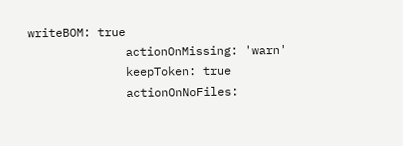writeBOM: true
              actionOnMissing: 'warn'
              keepToken: true
              actionOnNoFiles: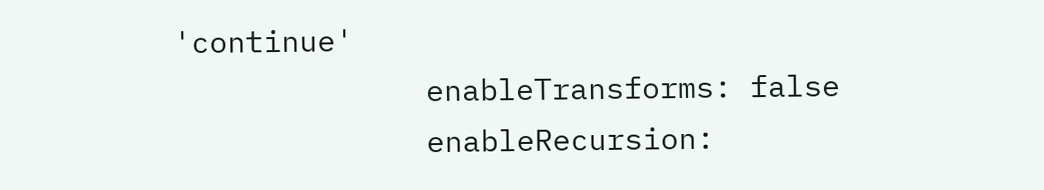'continue'
              enableTransforms: false
              enableRecursion: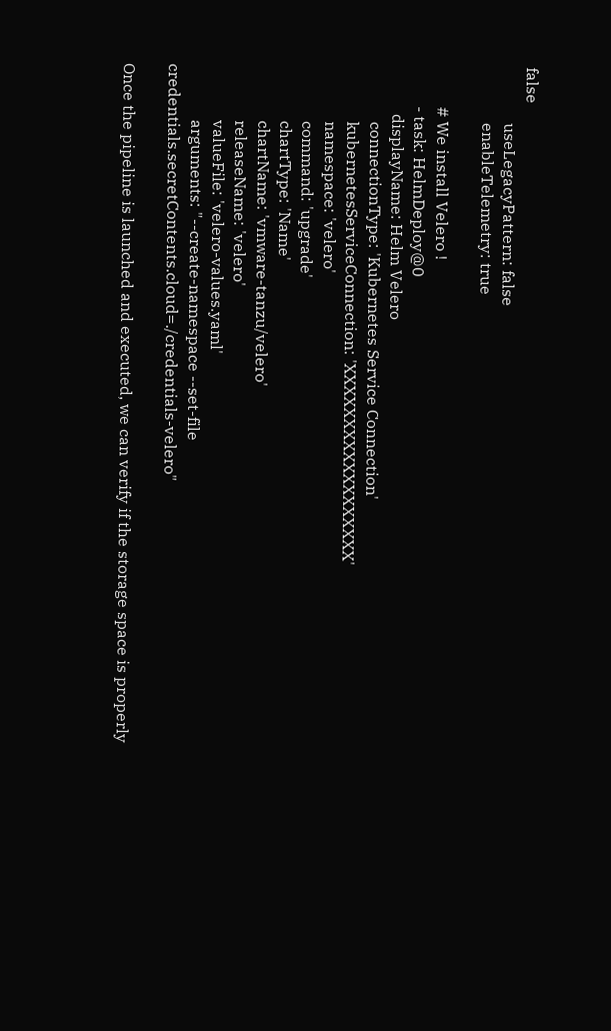false
              useLegacyPattern: false
              enableTelemetry: true

          # We install Velero !
          - task: HelmDeploy@0
            displayName: Helm Velero
              connectionType: 'Kubernetes Service Connection'
              kubernetesServiceConnection: 'XXXXXXXXXXXXXXXXXX'
              namespace: 'velero'
              command: 'upgrade'
              chartType: 'Name'
              chartName: 'vmware-tanzu/velero'
              releaseName: 'velero'
              valueFile: 'velero-values.yaml'
              arguments: "--create-namespace --set-file credentials.secretContents.cloud=./credentials-velero"

Once the pipeline is launched and executed, we can verify if the storage space is properly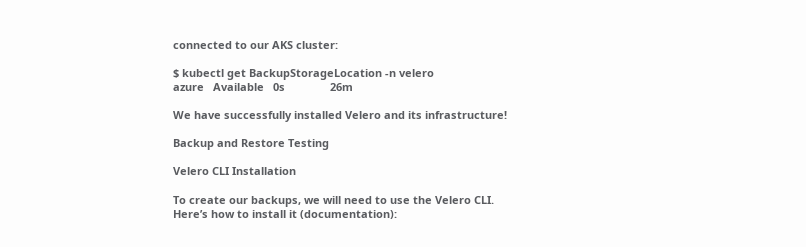connected to our AKS cluster:

$ kubectl get BackupStorageLocation -n velero
azure   Available   0s               26m

We have successfully installed Velero and its infrastructure!

Backup and Restore Testing

Velero CLI Installation

To create our backups, we will need to use the Velero CLI.
Here’s how to install it (documentation):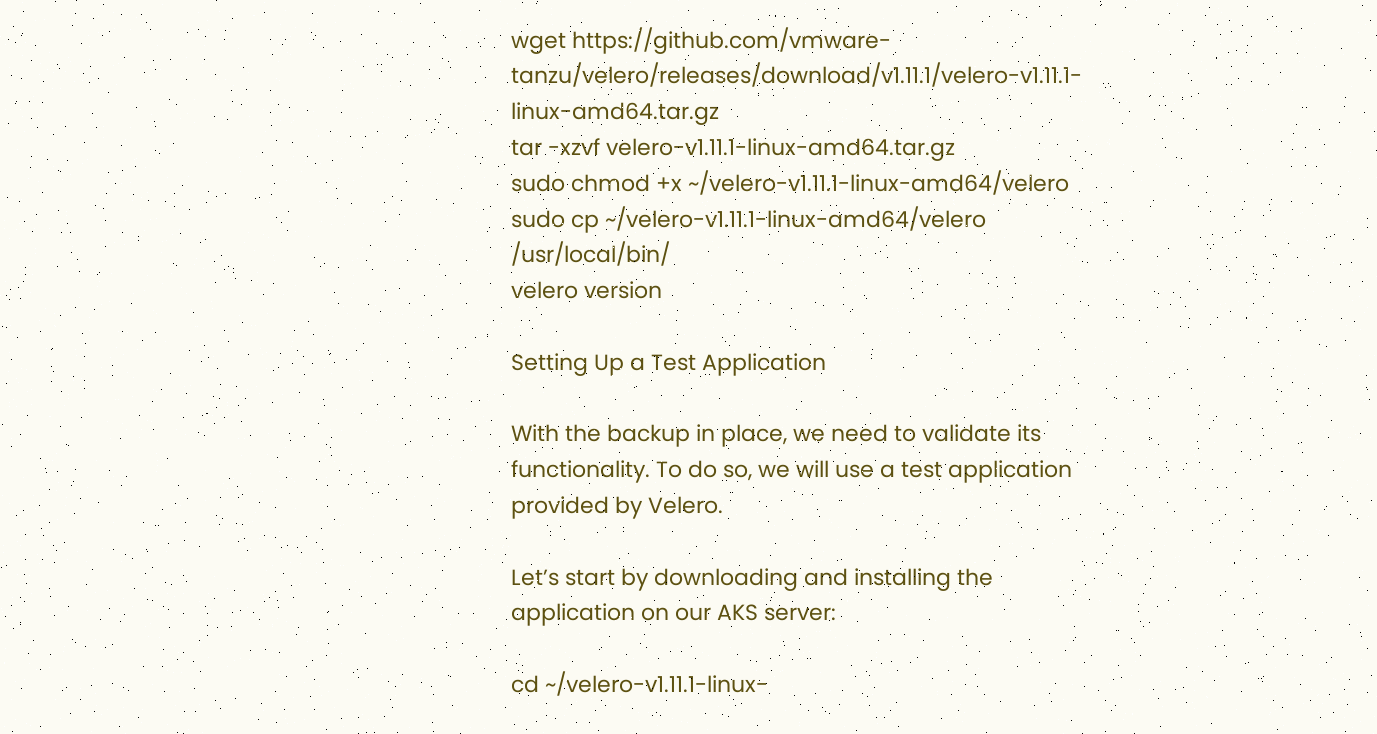wget https://github.com/vmware-tanzu/velero/releases/download/v1.11.1/velero-v1.11.1-linux-amd64.tar.gz
tar -xzvf velero-v1.11.1-linux-amd64.tar.gz
sudo chmod +x ~/velero-v1.11.1-linux-amd64/velero
sudo cp ~/velero-v1.11.1-linux-amd64/velero /usr/local/bin/
velero version

Setting Up a Test Application

With the backup in place, we need to validate its functionality. To do so, we will use a test application provided by Velero.

Let’s start by downloading and installing the application on our AKS server:

cd ~/velero-v1.11.1-linux-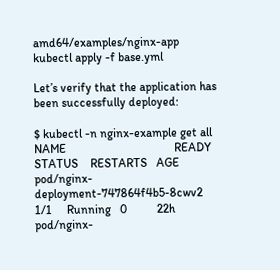amd64/examples/nginx-app
kubectl apply -f base.yml

Let’s verify that the application has been successfully deployed:

$ kubectl -n nginx-example get all
NAME                                    READY   STATUS    RESTARTS   AGE
pod/nginx-deployment-747864f4b5-8cwv2   1/1     Running   0          22h
pod/nginx-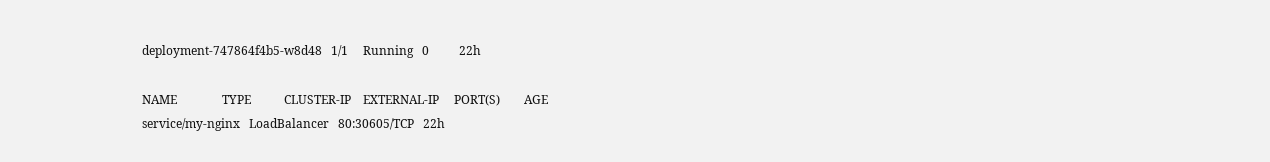deployment-747864f4b5-w8d48   1/1     Running   0          22h

NAME               TYPE           CLUSTER-IP    EXTERNAL-IP     PORT(S)        AGE
service/my-nginx   LoadBalancer   80:30605/TCP   22h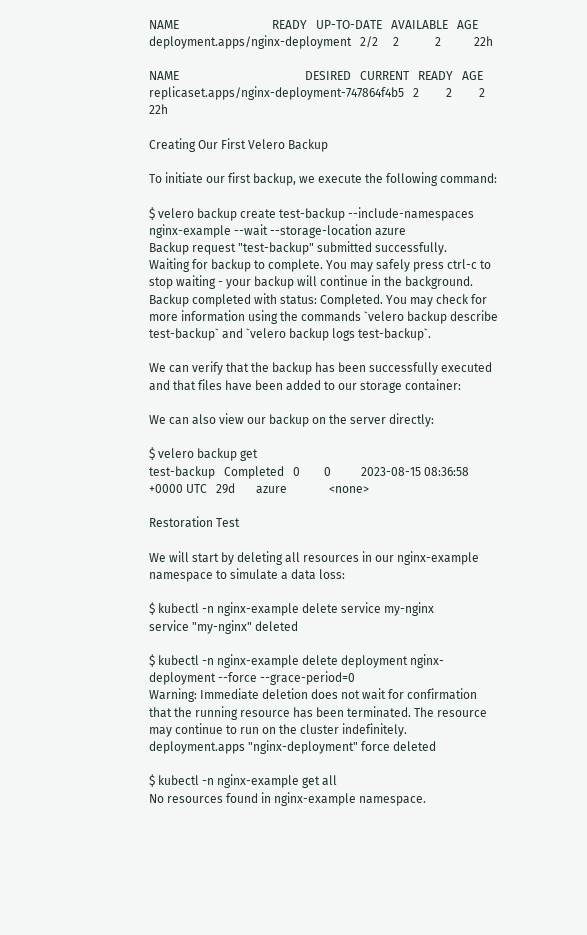NAME                               READY   UP-TO-DATE   AVAILABLE   AGE
deployment.apps/nginx-deployment   2/2     2            2           22h

NAME                                          DESIRED   CURRENT   READY   AGE
replicaset.apps/nginx-deployment-747864f4b5   2         2         2       22h

Creating Our First Velero Backup

To initiate our first backup, we execute the following command:

$ velero backup create test-backup --include-namespaces nginx-example --wait --storage-location azure
Backup request "test-backup" submitted successfully.
Waiting for backup to complete. You may safely press ctrl-c to stop waiting - your backup will continue in the background.
Backup completed with status: Completed. You may check for more information using the commands `velero backup describe test-backup` and `velero backup logs test-backup`.

We can verify that the backup has been successfully executed and that files have been added to our storage container:

We can also view our backup on the server directly:

$ velero backup get
test-backup   Completed   0        0          2023-08-15 08:36:58 +0000 UTC   29d       azure              <none>

Restoration Test

We will start by deleting all resources in our nginx-example namespace to simulate a data loss:

$ kubectl -n nginx-example delete service my-nginx
service "my-nginx" deleted

$ kubectl -n nginx-example delete deployment nginx-deployment --force --grace-period=0
Warning: Immediate deletion does not wait for confirmation that the running resource has been terminated. The resource may continue to run on the cluster indefinitely.
deployment.apps "nginx-deployment" force deleted

$ kubectl -n nginx-example get all
No resources found in nginx-example namespace.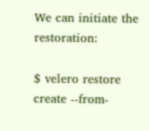We can initiate the restoration:

$ velero restore create --from-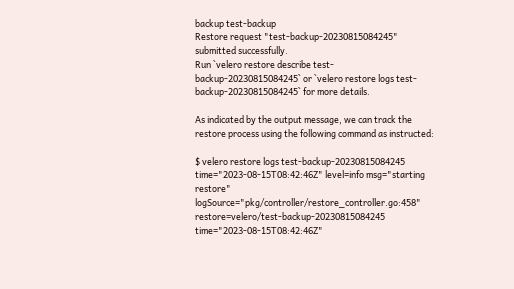backup test-backup
Restore request "test-backup-20230815084245" submitted successfully.
Run `velero restore describe test-backup-20230815084245` or `velero restore logs test-backup-20230815084245` for more details.

As indicated by the output message, we can track the restore process using the following command as instructed:

$ velero restore logs test-backup-20230815084245
time="2023-08-15T08:42:46Z" level=info msg="starting restore" logSource="pkg/controller/restore_controller.go:458" restore=velero/test-backup-20230815084245
time="2023-08-15T08:42:46Z"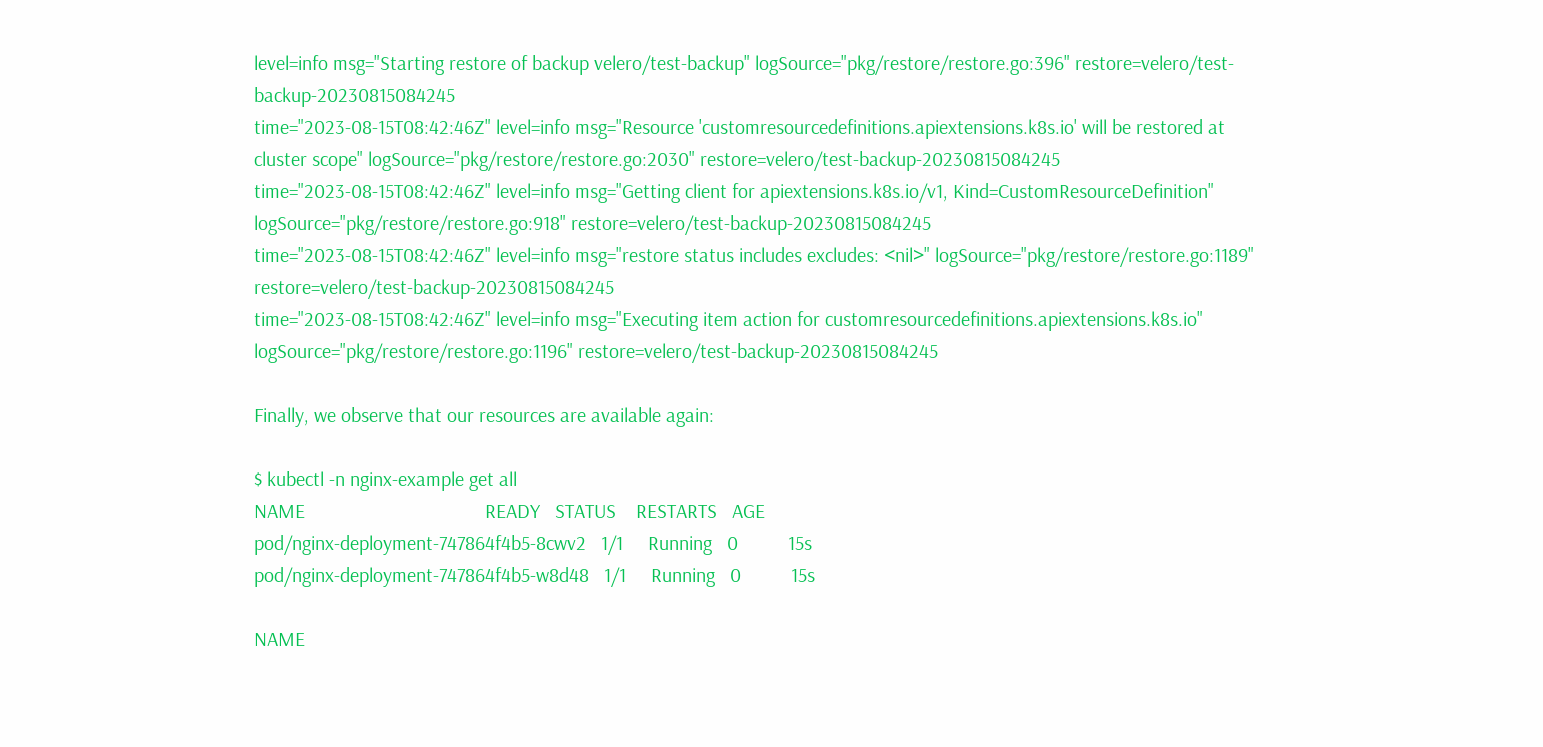level=info msg="Starting restore of backup velero/test-backup" logSource="pkg/restore/restore.go:396" restore=velero/test-backup-20230815084245
time="2023-08-15T08:42:46Z" level=info msg="Resource 'customresourcedefinitions.apiextensions.k8s.io' will be restored at cluster scope" logSource="pkg/restore/restore.go:2030" restore=velero/test-backup-20230815084245
time="2023-08-15T08:42:46Z" level=info msg="Getting client for apiextensions.k8s.io/v1, Kind=CustomResourceDefinition" logSource="pkg/restore/restore.go:918" restore=velero/test-backup-20230815084245
time="2023-08-15T08:42:46Z" level=info msg="restore status includes excludes: <nil>" logSource="pkg/restore/restore.go:1189" restore=velero/test-backup-20230815084245
time="2023-08-15T08:42:46Z" level=info msg="Executing item action for customresourcedefinitions.apiextensions.k8s.io" logSource="pkg/restore/restore.go:1196" restore=velero/test-backup-20230815084245

Finally, we observe that our resources are available again:

$ kubectl -n nginx-example get all
NAME                                    READY   STATUS    RESTARTS   AGE
pod/nginx-deployment-747864f4b5-8cwv2   1/1     Running   0          15s
pod/nginx-deployment-747864f4b5-w8d48   1/1     Running   0          15s

NAME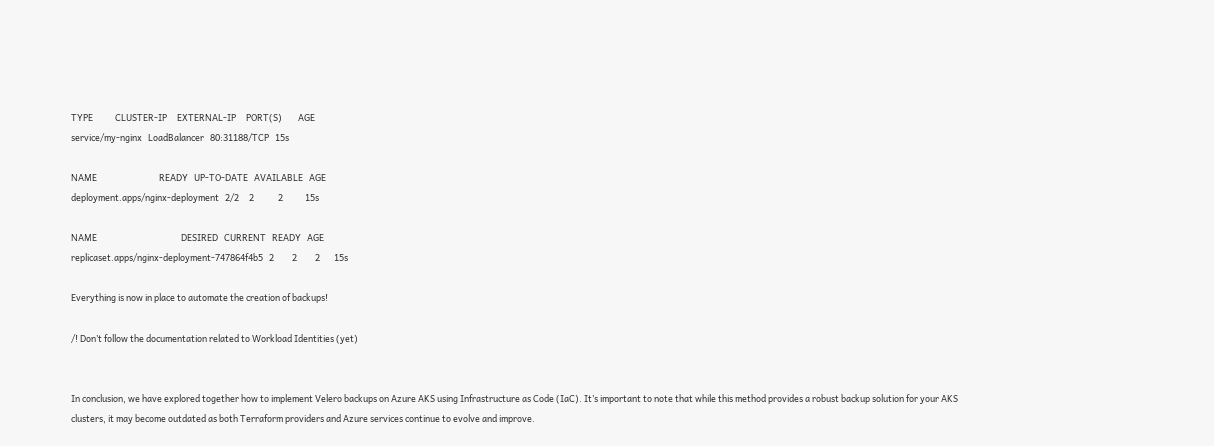TYPE           CLUSTER-IP     EXTERNAL-IP     PORT(S)        AGE
service/my-nginx   LoadBalancer   80:31188/TCP   15s

NAME                               READY   UP-TO-DATE   AVAILABLE   AGE
deployment.apps/nginx-deployment   2/2     2            2           15s

NAME                                          DESIRED   CURRENT   READY   AGE
replicaset.apps/nginx-deployment-747864f4b5   2         2         2       15s

Everything is now in place to automate the creation of backups!

/! Don’t follow the documentation related to Workload Identities (yet)


In conclusion, we have explored together how to implement Velero backups on Azure AKS using Infrastructure as Code (IaC). It’s important to note that while this method provides a robust backup solution for your AKS clusters, it may become outdated as both Terraform providers and Azure services continue to evolve and improve.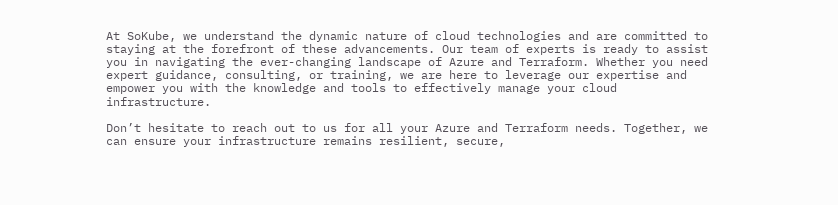At SoKube, we understand the dynamic nature of cloud technologies and are committed to staying at the forefront of these advancements. Our team of experts is ready to assist you in navigating the ever-changing landscape of Azure and Terraform. Whether you need expert guidance, consulting, or training, we are here to leverage our expertise and empower you with the knowledge and tools to effectively manage your cloud infrastructure.

Don’t hesitate to reach out to us for all your Azure and Terraform needs. Together, we can ensure your infrastructure remains resilient, secure,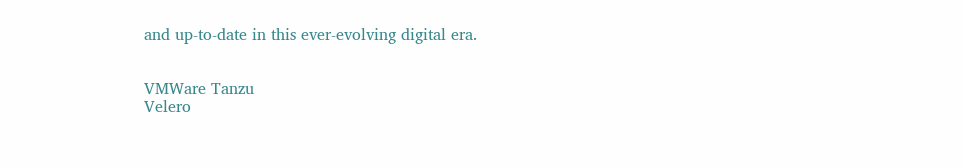and up-to-date in this ever-evolving digital era.


VMWare Tanzu
Velero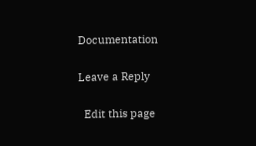Documentation

Leave a Reply

  Edit this page